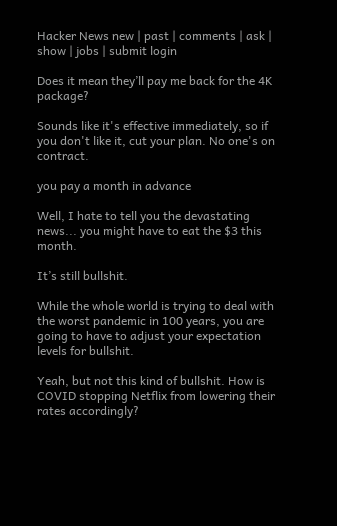Hacker News new | past | comments | ask | show | jobs | submit login

Does it mean they’ll pay me back for the 4K package?

Sounds like it's effective immediately, so if you don't like it, cut your plan. No one's on contract.

you pay a month in advance

Well, I hate to tell you the devastating news... you might have to eat the $3 this month.

It’s still bullshit.

While the whole world is trying to deal with the worst pandemic in 100 years, you are going to have to adjust your expectation levels for bullshit.

Yeah, but not this kind of bullshit. How is COVID stopping Netflix from lowering their rates accordingly?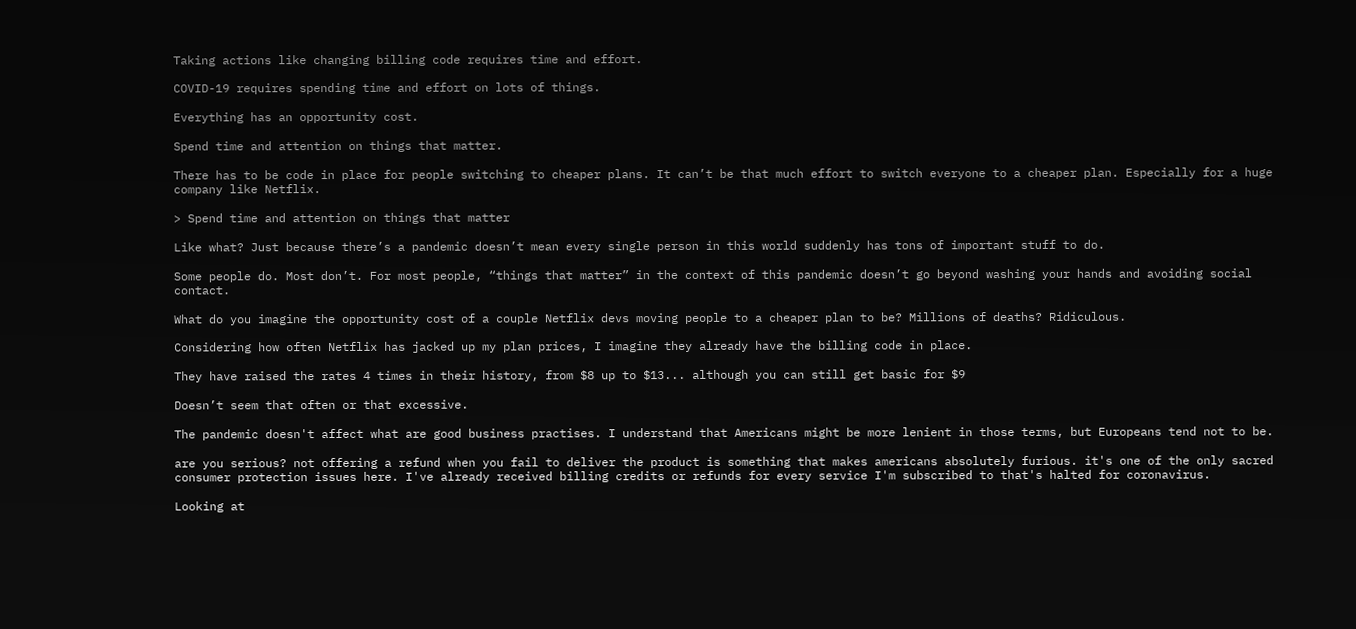Taking actions like changing billing code requires time and effort.

COVID-19 requires spending time and effort on lots of things.

Everything has an opportunity cost.

Spend time and attention on things that matter.

There has to be code in place for people switching to cheaper plans. It can’t be that much effort to switch everyone to a cheaper plan. Especially for a huge company like Netflix.

> Spend time and attention on things that matter

Like what? Just because there’s a pandemic doesn’t mean every single person in this world suddenly has tons of important stuff to do.

Some people do. Most don’t. For most people, “things that matter” in the context of this pandemic doesn’t go beyond washing your hands and avoiding social contact.

What do you imagine the opportunity cost of a couple Netflix devs moving people to a cheaper plan to be? Millions of deaths? Ridiculous.

Considering how often Netflix has jacked up my plan prices, I imagine they already have the billing code in place.

They have raised the rates 4 times in their history, from $8 up to $13... although you can still get basic for $9

Doesn’t seem that often or that excessive.

The pandemic doesn't affect what are good business practises. I understand that Americans might be more lenient in those terms, but Europeans tend not to be.

are you serious? not offering a refund when you fail to deliver the product is something that makes americans absolutely furious. it's one of the only sacred consumer protection issues here. I've already received billing credits or refunds for every service I'm subscribed to that's halted for coronavirus.

Looking at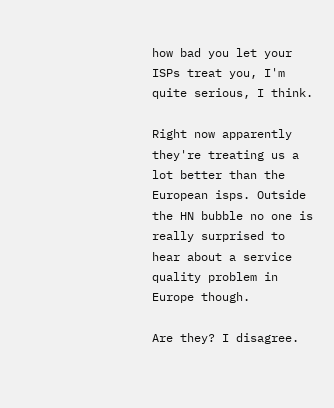how bad you let your ISPs treat you, I'm quite serious, I think.

Right now apparently they're treating us a lot better than the European isps. Outside the HN bubble no one is really surprised to hear about a service quality problem in Europe though.

Are they? I disagree.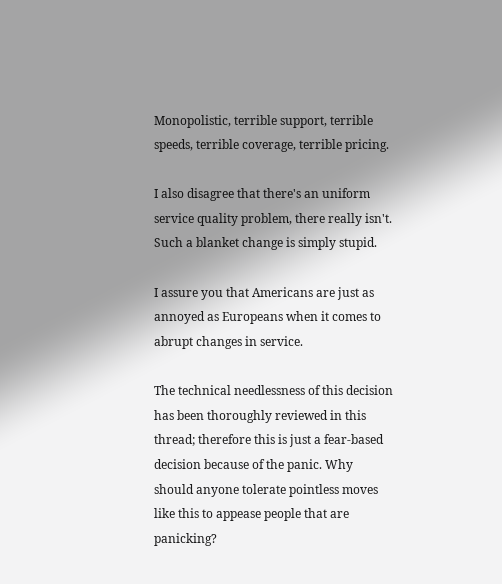Monopolistic, terrible support, terrible speeds, terrible coverage, terrible pricing.

I also disagree that there's an uniform service quality problem, there really isn't. Such a blanket change is simply stupid.

I assure you that Americans are just as annoyed as Europeans when it comes to abrupt changes in service.

The technical needlessness of this decision has been thoroughly reviewed in this thread; therefore this is just a fear-based decision because of the panic. Why should anyone tolerate pointless moves like this to appease people that are panicking?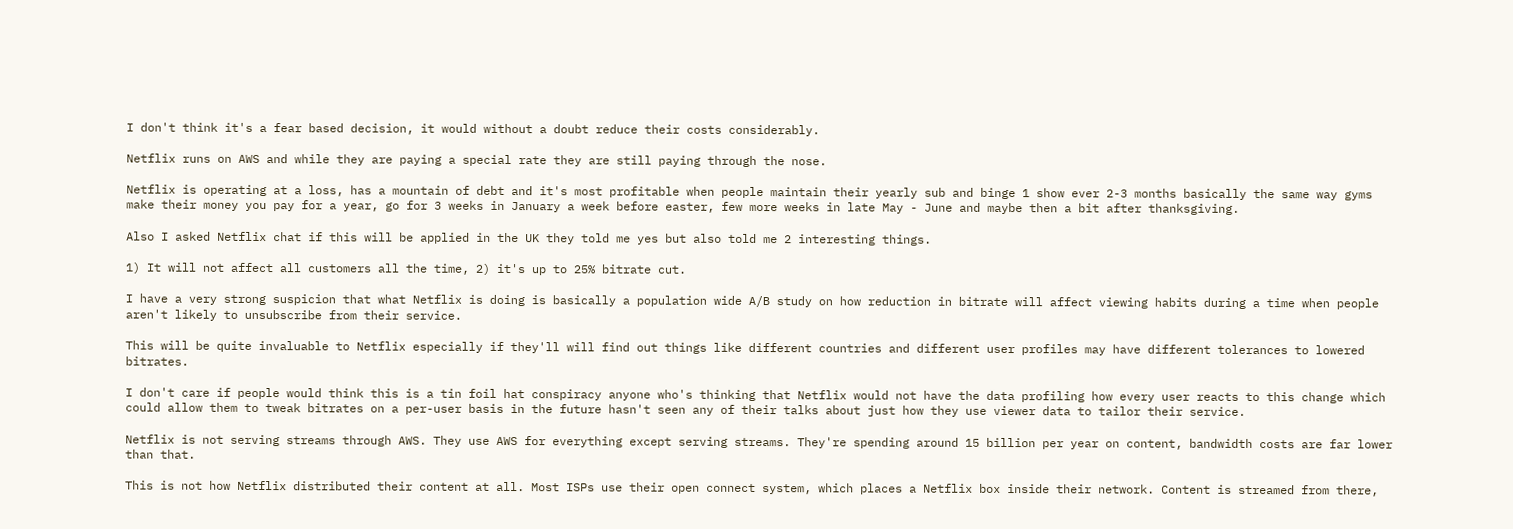I don't think it's a fear based decision, it would without a doubt reduce their costs considerably.

Netflix runs on AWS and while they are paying a special rate they are still paying through the nose.

Netflix is operating at a loss, has a mountain of debt and it's most profitable when people maintain their yearly sub and binge 1 show ever 2-3 months basically the same way gyms make their money you pay for a year, go for 3 weeks in January a week before easter, few more weeks in late May - June and maybe then a bit after thanksgiving.

Also I asked Netflix chat if this will be applied in the UK they told me yes but also told me 2 interesting things.

1) It will not affect all customers all the time, 2) it's up to 25% bitrate cut.

I have a very strong suspicion that what Netflix is doing is basically a population wide A/B study on how reduction in bitrate will affect viewing habits during a time when people aren't likely to unsubscribe from their service.

This will be quite invaluable to Netflix especially if they'll will find out things like different countries and different user profiles may have different tolerances to lowered bitrates.

I don't care if people would think this is a tin foil hat conspiracy anyone who's thinking that Netflix would not have the data profiling how every user reacts to this change which could allow them to tweak bitrates on a per-user basis in the future hasn't seen any of their talks about just how they use viewer data to tailor their service.

Netflix is not serving streams through AWS. They use AWS for everything except serving streams. They're spending around 15 billion per year on content, bandwidth costs are far lower than that.

This is not how Netflix distributed their content at all. Most ISPs use their open connect system, which places a Netflix box inside their network. Content is streamed from there,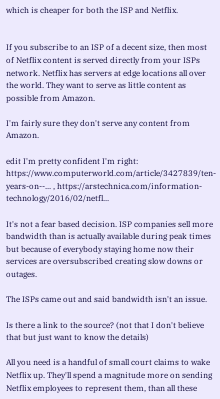which is cheaper for both the ISP and Netflix.


If you subscribe to an ISP of a decent size, then most of Netflix content is served directly from your ISPs network. Netflix has servers at edge locations all over the world. They want to serve as little content as possible from Amazon.

I'm fairly sure they don't serve any content from Amazon.

edit I'm pretty confident I'm right: https://www.computerworld.com/article/3427839/ten-years-on--... , https://arstechnica.com/information-technology/2016/02/netfl...

It's not a fear based decision. ISP companies sell more bandwidth than is actually available during peak times but because of everybody staying home now their services are oversubscribed creating slow downs or outages.

The ISPs came out and said bandwidth isn't an issue.

Is there a link to the source? (not that I don't believe that but just want to know the details)

All you need is a handful of small court claims to wake Netflix up. They'll spend a magnitude more on sending Netflix employees to represent them, than all these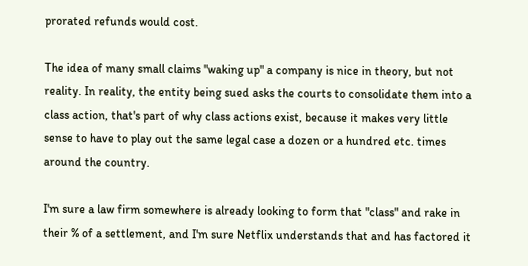prorated refunds would cost.

The idea of many small claims "waking up" a company is nice in theory, but not reality. In reality, the entity being sued asks the courts to consolidate them into a class action, that's part of why class actions exist, because it makes very little sense to have to play out the same legal case a dozen or a hundred etc. times around the country.

I'm sure a law firm somewhere is already looking to form that "class" and rake in their % of a settlement, and I'm sure Netflix understands that and has factored it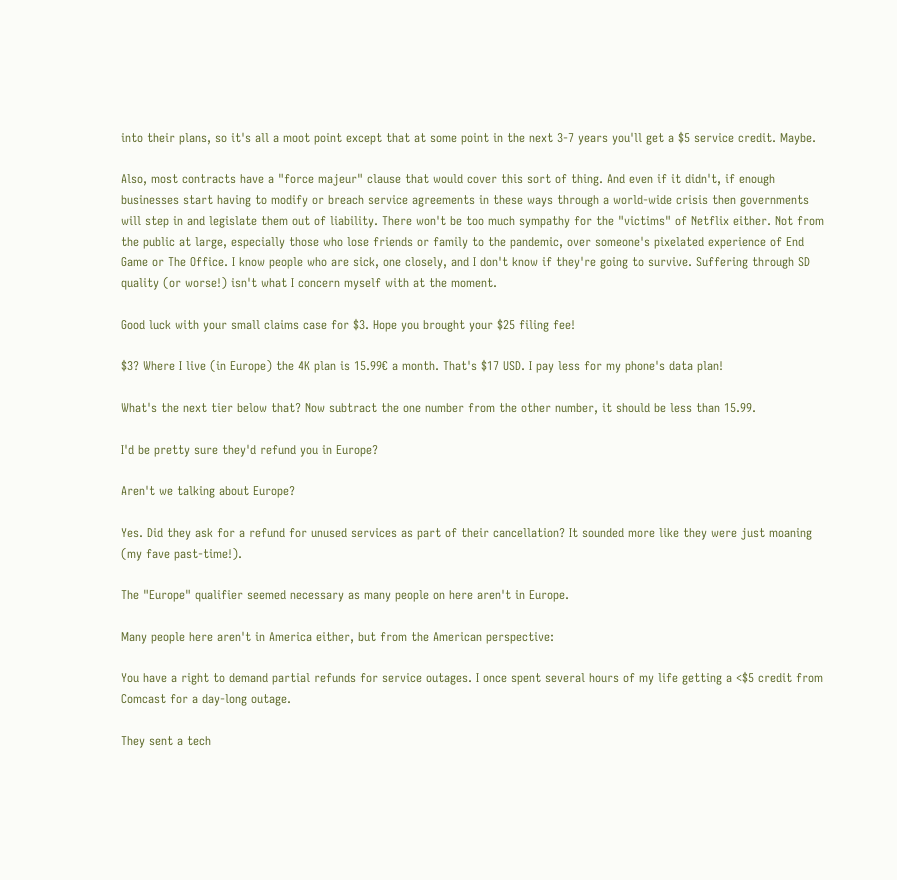into their plans, so it's all a moot point except that at some point in the next 3-7 years you'll get a $5 service credit. Maybe.

Also, most contracts have a "force majeur" clause that would cover this sort of thing. And even if it didn't, if enough businesses start having to modify or breach service agreements in these ways through a world-wide crisis then governments will step in and legislate them out of liability. There won't be too much sympathy for the "victims" of Netflix either. Not from the public at large, especially those who lose friends or family to the pandemic, over someone's pixelated experience of End Game or The Office. I know people who are sick, one closely, and I don't know if they're going to survive. Suffering through SD quality (or worse!) isn't what I concern myself with at the moment.

Good luck with your small claims case for $3. Hope you brought your $25 filing fee!

$3? Where I live (in Europe) the 4K plan is 15.99€ a month. That's $17 USD. I pay less for my phone's data plan!

What's the next tier below that? Now subtract the one number from the other number, it should be less than 15.99.

I'd be pretty sure they'd refund you in Europe?

Aren't we talking about Europe?

Yes. Did they ask for a refund for unused services as part of their cancellation? It sounded more like they were just moaning (my fave past-time!).

The "Europe" qualifier seemed necessary as many people on here aren't in Europe.

Many people here aren't in America either, but from the American perspective:

You have a right to demand partial refunds for service outages. I once spent several hours of my life getting a <$5 credit from Comcast for a day-long outage.

They sent a tech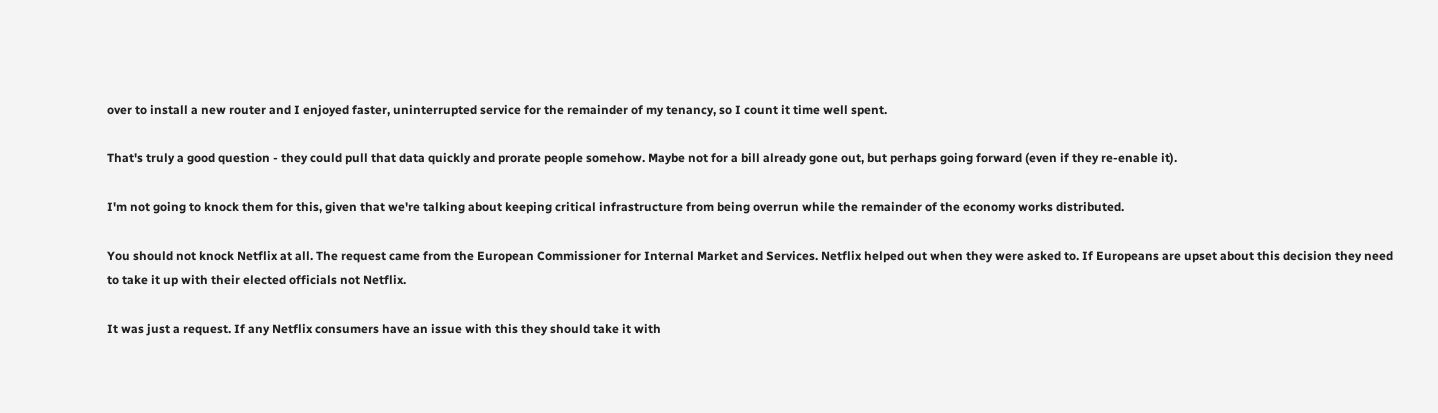over to install a new router and I enjoyed faster, uninterrupted service for the remainder of my tenancy, so I count it time well spent.

That's truly a good question - they could pull that data quickly and prorate people somehow. Maybe not for a bill already gone out, but perhaps going forward (even if they re-enable it).

I'm not going to knock them for this, given that we're talking about keeping critical infrastructure from being overrun while the remainder of the economy works distributed.

You should not knock Netflix at all. The request came from the European Commissioner for Internal Market and Services. Netflix helped out when they were asked to. If Europeans are upset about this decision they need to take it up with their elected officials not Netflix.

It was just a request. If any Netflix consumers have an issue with this they should take it with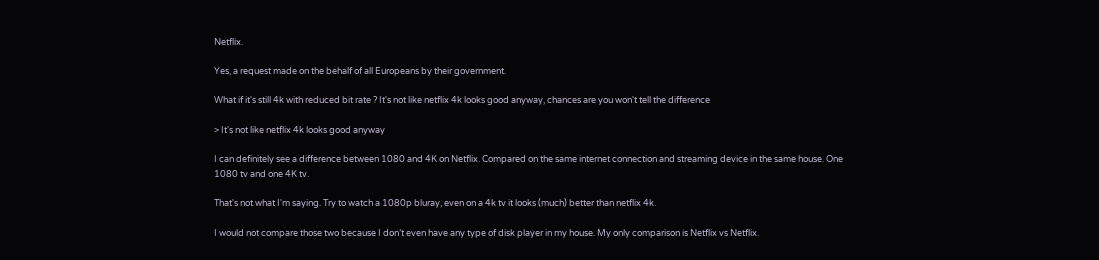Netflix.

Yes, a request made on the behalf of all Europeans by their government.

What if it's still 4k with reduced bit rate ? It's not like netflix 4k looks good anyway, chances are you won't tell the difference

> It's not like netflix 4k looks good anyway

I can definitely see a difference between 1080 and 4K on Netflix. Compared on the same internet connection and streaming device in the same house. One 1080 tv and one 4K tv.

That's not what I'm saying. Try to watch a 1080p bluray, even on a 4k tv it looks (much) better than netflix 4k.

I would not compare those two because I don’t even have any type of disk player in my house. My only comparison is Netflix vs Netflix.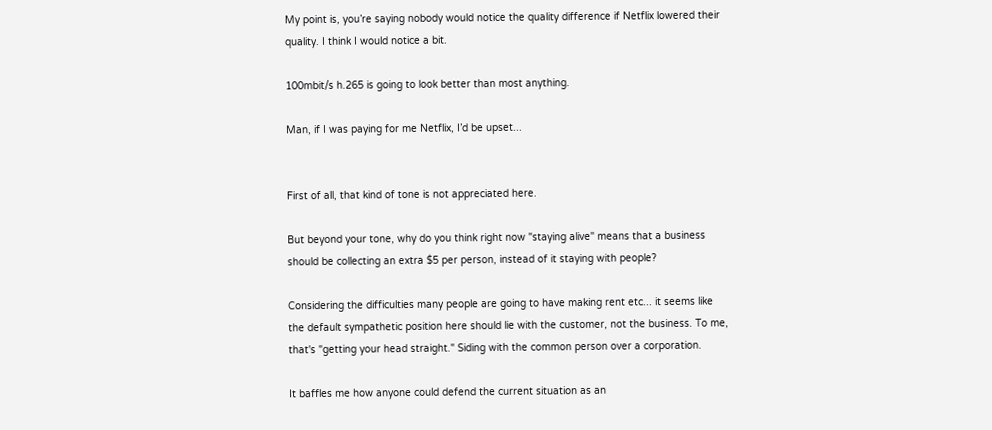My point is, you’re saying nobody would notice the quality difference if Netflix lowered their quality. I think I would notice a bit.

100mbit/s h.265 is going to look better than most anything.

Man, if I was paying for me Netflix, I’d be upset...


First of all, that kind of tone is not appreciated here.

But beyond your tone, why do you think right now "staying alive" means that a business should be collecting an extra $5 per person, instead of it staying with people?

Considering the difficulties many people are going to have making rent etc... it seems like the default sympathetic position here should lie with the customer, not the business. To me, that's "getting your head straight." Siding with the common person over a corporation.

It baffles me how anyone could defend the current situation as an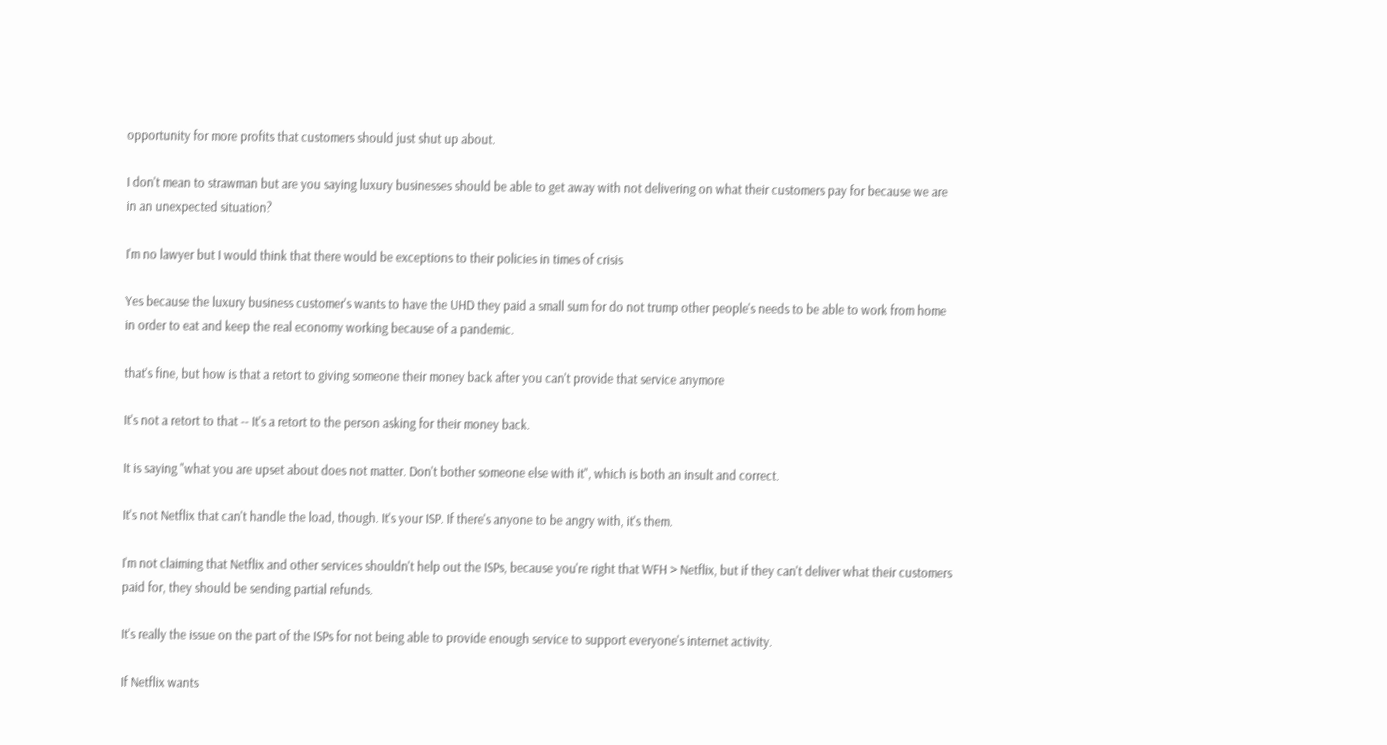opportunity for more profits that customers should just shut up about.

I don't mean to strawman but are you saying luxury businesses should be able to get away with not delivering on what their customers pay for because we are in an unexpected situation?

I'm no lawyer but I would think that there would be exceptions to their policies in times of crisis

Yes because the luxury business customer's wants to have the UHD they paid a small sum for do not trump other people's needs to be able to work from home in order to eat and keep the real economy working because of a pandemic.

that's fine, but how is that a retort to giving someone their money back after you can't provide that service anymore

It's not a retort to that -- It's a retort to the person asking for their money back.

It is saying "what you are upset about does not matter. Don't bother someone else with it", which is both an insult and correct.

It's not Netflix that can't handle the load, though. It's your ISP. If there's anyone to be angry with, it's them.

I'm not claiming that Netflix and other services shouldn't help out the ISPs, because you're right that WFH > Netflix, but if they can't deliver what their customers paid for, they should be sending partial refunds.

It's really the issue on the part of the ISPs for not being able to provide enough service to support everyone's internet activity.

If Netflix wants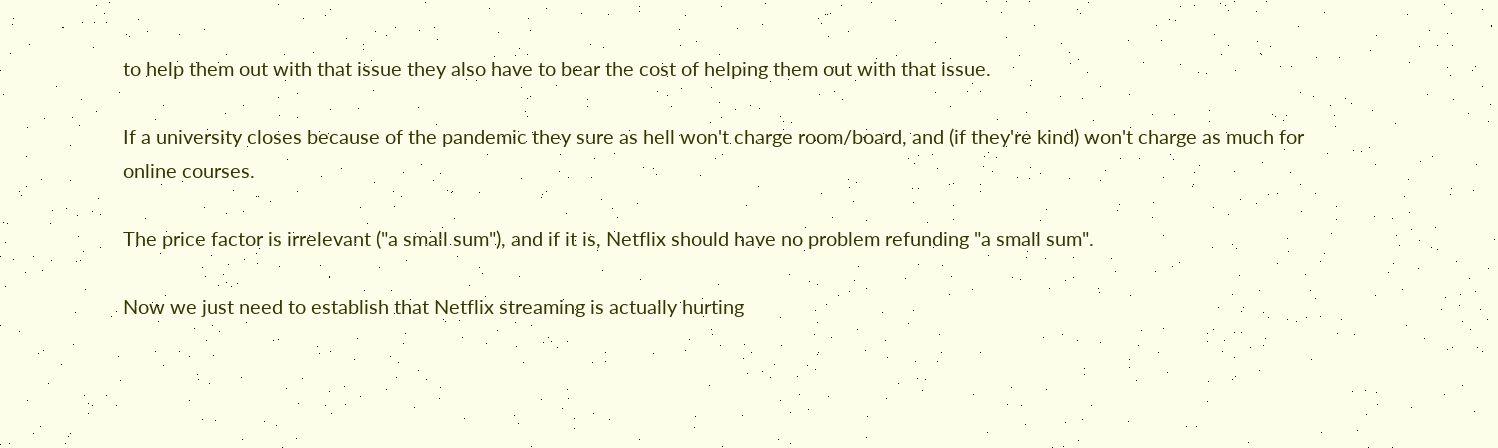to help them out with that issue they also have to bear the cost of helping them out with that issue.

If a university closes because of the pandemic they sure as hell won't charge room/board, and (if they're kind) won't charge as much for online courses.

The price factor is irrelevant ("a small sum"), and if it is, Netflix should have no problem refunding "a small sum".

Now we just need to establish that Netflix streaming is actually hurting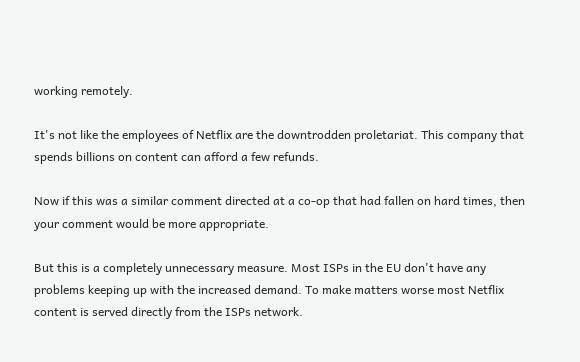working remotely.

It's not like the employees of Netflix are the downtrodden proletariat. This company that spends billions on content can afford a few refunds.

Now if this was a similar comment directed at a co-op that had fallen on hard times, then your comment would be more appropriate.

But this is a completely unnecessary measure. Most ISPs in the EU don't have any problems keeping up with the increased demand. To make matters worse most Netflix content is served directly from the ISPs network.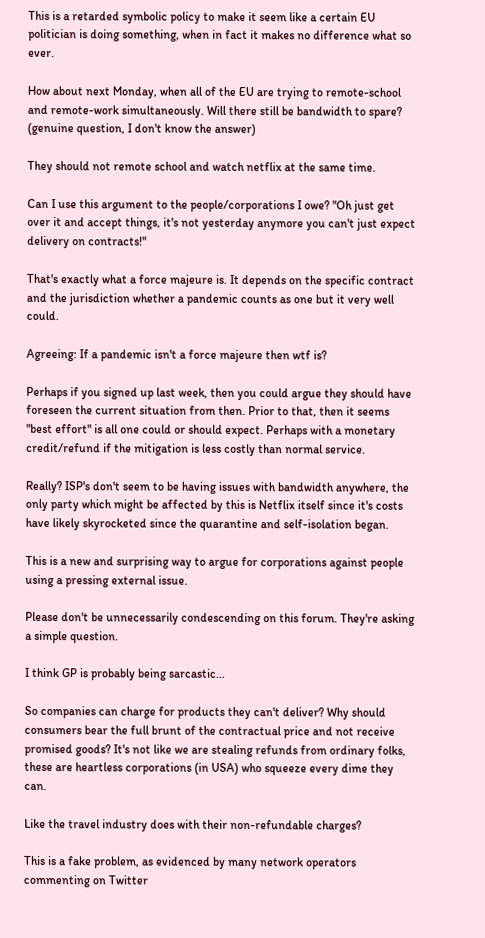This is a retarded symbolic policy to make it seem like a certain EU politician is doing something, when in fact it makes no difference what so ever.

How about next Monday, when all of the EU are trying to remote-school and remote-work simultaneously. Will there still be bandwidth to spare? (genuine question, I don't know the answer)

They should not remote school and watch netflix at the same time.

Can I use this argument to the people/corporations I owe? "Oh just get over it and accept things, it's not yesterday anymore you can't just expect delivery on contracts!"

That's exactly what a force majeure is. It depends on the specific contract and the jurisdiction whether a pandemic counts as one but it very well could.

Agreeing: If a pandemic isn't a force majeure then wtf is?

Perhaps if you signed up last week, then you could argue they should have foreseen the current situation from then. Prior to that, then it seems "best effort" is all one could or should expect. Perhaps with a monetary credit/refund if the mitigation is less costly than normal service.

Really? ISP's don't seem to be having issues with bandwidth anywhere, the only party which might be affected by this is Netflix itself since it's costs have likely skyrocketed since the quarantine and self-isolation began.

This is a new and surprising way to argue for corporations against people using a pressing external issue.

Please don't be unnecessarily condescending on this forum. They're asking a simple question.

I think GP is probably being sarcastic...

So companies can charge for products they can't deliver? Why should consumers bear the full brunt of the contractual price and not receive promised goods? It's not like we are stealing refunds from ordinary folks, these are heartless corporations (in USA) who squeeze every dime they can.

Like the travel industry does with their non-refundable charges?

This is a fake problem, as evidenced by many network operators commenting on Twitter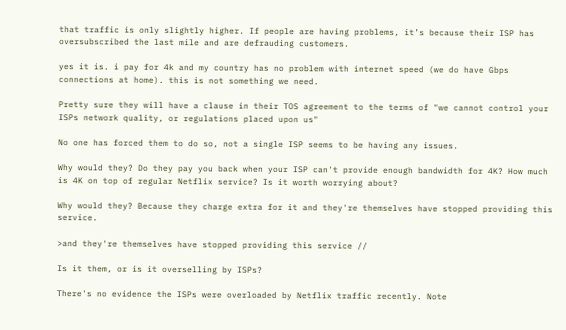that traffic is only slightly higher. If people are having problems, it’s because their ISP has oversubscribed the last mile and are defrauding customers.

yes it is. i pay for 4k and my country has no problem with internet speed (we do have Gbps connections at home). this is not something we need.

Pretty sure they will have a clause in their TOS agreement to the terms of "we cannot control your ISPs network quality, or regulations placed upon us"

No one has forced them to do so, not a single ISP seems to be having any issues.

Why would they? Do they pay you back when your ISP can't provide enough bandwidth for 4K? How much is 4K on top of regular Netflix service? Is it worth worrying about?

Why would they? Because they charge extra for it and they're themselves have stopped providing this service.

>and they're themselves have stopped providing this service //

Is it them, or is it overselling by ISPs?

There's no evidence the ISPs were overloaded by Netflix traffic recently. Note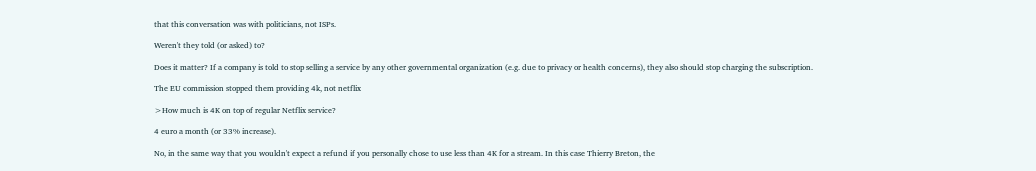that this conversation was with politicians, not ISPs.

Weren't they told (or asked) to?

Does it matter? If a company is told to stop selling a service by any other governmental organization (e.g. due to privacy or health concerns), they also should stop charging the subscription.

The EU commission stopped them providing 4k, not netflix

>How much is 4K on top of regular Netflix service?

4 euro a month (or 33% increase).

No, in the same way that you wouldn't expect a refund if you personally chose to use less than 4K for a stream. In this case Thierry Breton, the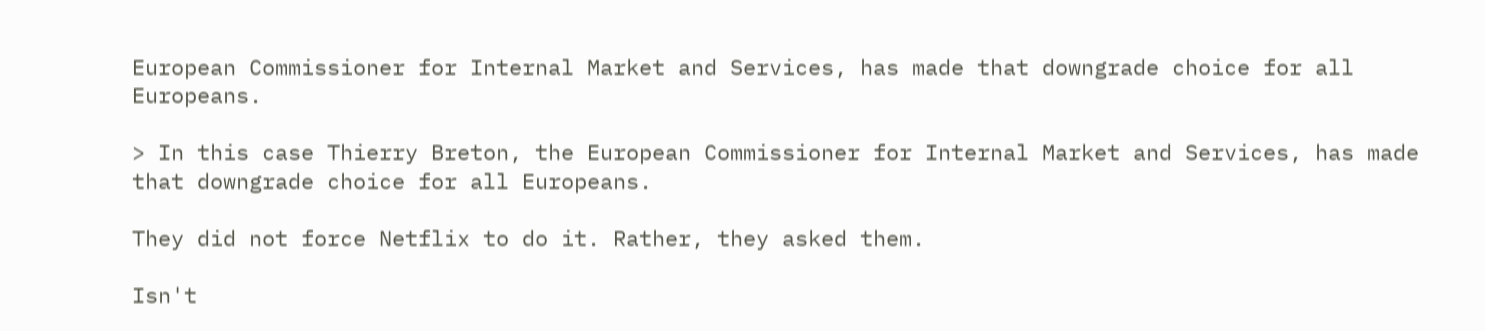European Commissioner for Internal Market and Services, has made that downgrade choice for all Europeans.

> In this case Thierry Breton, the European Commissioner for Internal Market and Services, has made that downgrade choice for all Europeans.

They did not force Netflix to do it. Rather, they asked them.

Isn't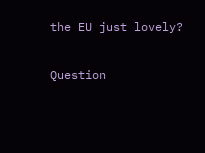the EU just lovely?

Question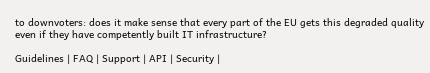to downvoters: does it make sense that every part of the EU gets this degraded quality even if they have competently built IT infrastructure?

Guidelines | FAQ | Support | API | Security |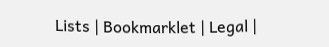Lists | Bookmarklet | Legal |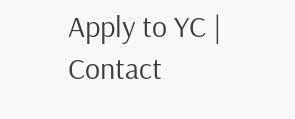Apply to YC | Contact